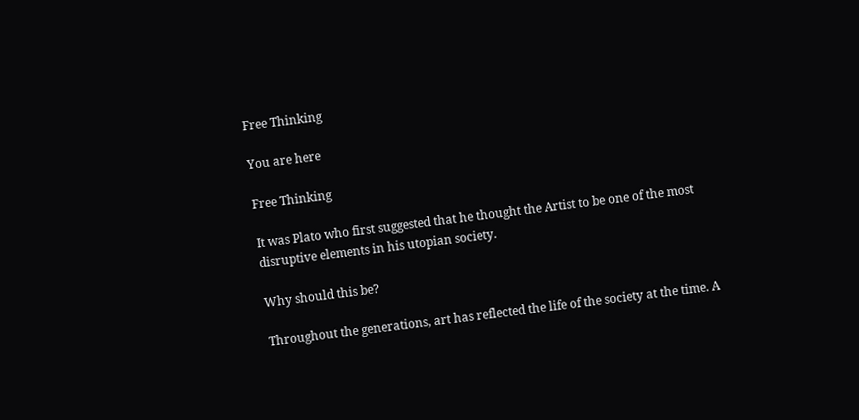Free Thinking

You are here

Free Thinking

It was Plato who first suggested that he thought the Artist to be one of the most disruptive elements in his utopian society.

Why should this be?

Throughout the generations, art has reflected the life of the society at the time. A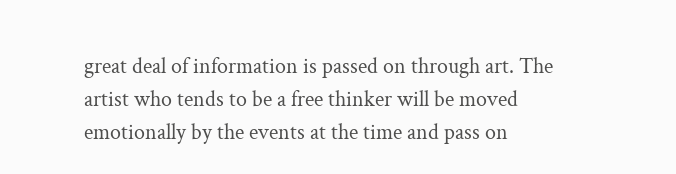great deal of information is passed on through art. The artist who tends to be a free thinker will be moved emotionally by the events at the time and pass on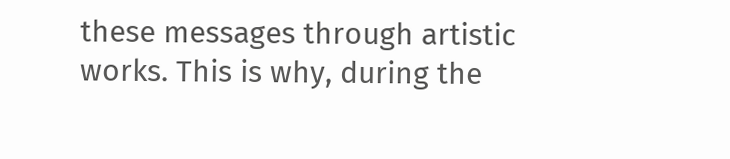these messages through artistic works. This is why, during the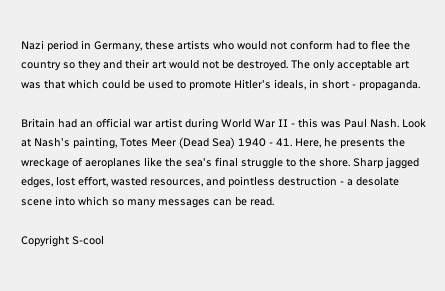Nazi period in Germany, these artists who would not conform had to flee the country so they and their art would not be destroyed. The only acceptable art was that which could be used to promote Hitler's ideals, in short - propaganda.

Britain had an official war artist during World War II - this was Paul Nash. Look at Nash's painting, Totes Meer (Dead Sea) 1940 - 41. Here, he presents the wreckage of aeroplanes like the sea's final struggle to the shore. Sharp jagged edges, lost effort, wasted resources, and pointless destruction - a desolate scene into which so many messages can be read.

Copyright S-cool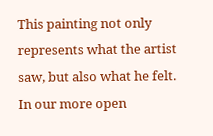This painting not only represents what the artist saw, but also what he felt. In our more open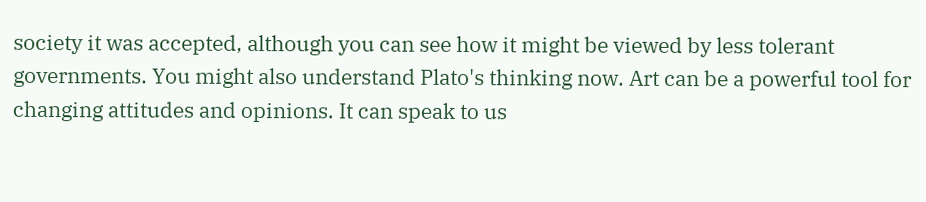society it was accepted, although you can see how it might be viewed by less tolerant governments. You might also understand Plato's thinking now. Art can be a powerful tool for changing attitudes and opinions. It can speak to us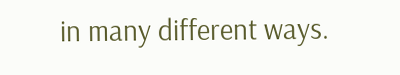in many different ways.